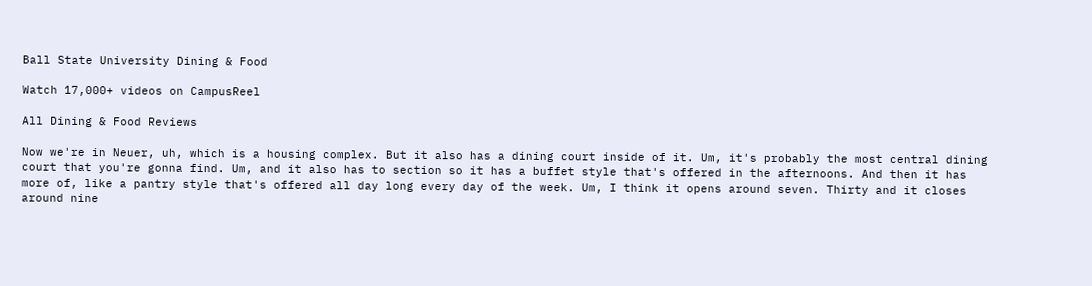Ball State University Dining & Food

Watch 17,000+ videos on CampusReel

All Dining & Food Reviews

Now we're in Neuer, uh, which is a housing complex. But it also has a dining court inside of it. Um, it's probably the most central dining court that you're gonna find. Um, and it also has to section so it has a buffet style that's offered in the afternoons. And then it has more of, like a pantry style that's offered all day long every day of the week. Um, I think it opens around seven. Thirty and it closes around nine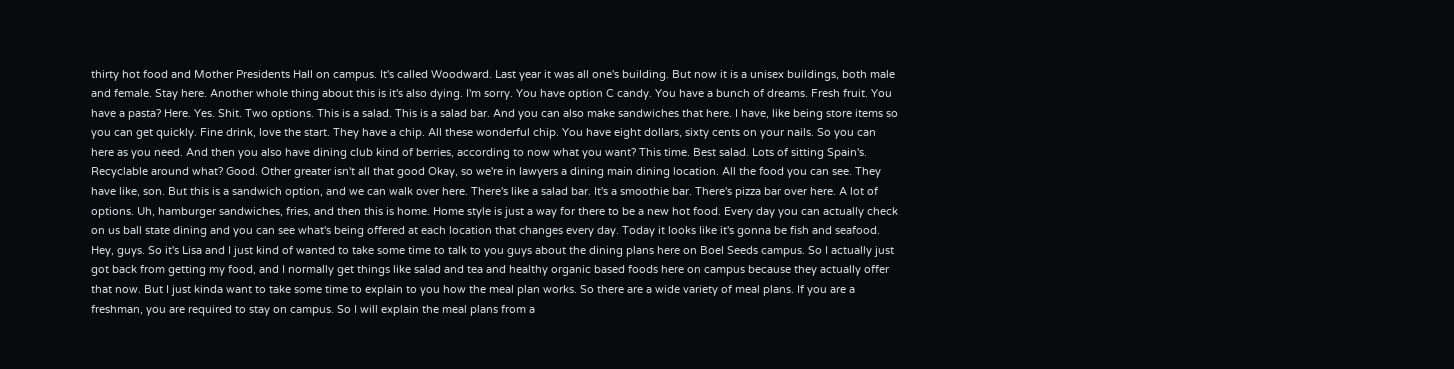thirty hot food and Mother Presidents Hall on campus. It's called Woodward. Last year it was all one's building. But now it is a unisex buildings, both male and female. Stay here. Another whole thing about this is it's also dying. I'm sorry. You have option C candy. You have a bunch of dreams. Fresh fruit. You have a pasta? Here. Yes. Shit. Two options. This is a salad. This is a salad bar. And you can also make sandwiches that here. I have, like being store items so you can get quickly. Fine drink, love the start. They have a chip. All these wonderful chip. You have eight dollars, sixty cents on your nails. So you can here as you need. And then you also have dining club kind of berries, according to now what you want? This time. Best salad. Lots of sitting Spain's. Recyclable around what? Good. Other greater isn't all that good Okay, so we're in lawyers a dining main dining location. All the food you can see. They have like, son. But this is a sandwich option, and we can walk over here. There's like a salad bar. It's a smoothie bar. There's pizza bar over here. A lot of options. Uh, hamburger sandwiches, fries, and then this is home. Home style is just a way for there to be a new hot food. Every day you can actually check on us ball state dining and you can see what's being offered at each location that changes every day. Today it looks like it's gonna be fish and seafood. Hey, guys. So it's Lisa and I just kind of wanted to take some time to talk to you guys about the dining plans here on Boel Seeds campus. So I actually just got back from getting my food, and I normally get things like salad and tea and healthy organic based foods here on campus because they actually offer that now. But I just kinda want to take some time to explain to you how the meal plan works. So there are a wide variety of meal plans. If you are a freshman, you are required to stay on campus. So I will explain the meal plans from a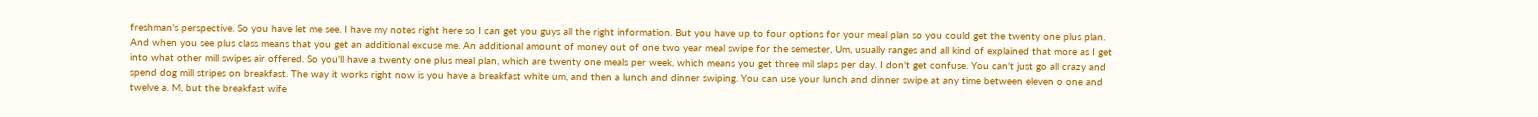freshman's perspective. So you have let me see. I have my notes right here so I can get you guys all the right information. But you have up to four options for your meal plan so you could get the twenty one plus plan. And when you see plus class means that you get an additional excuse me. An additional amount of money out of one two year meal swipe for the semester, Um, usually ranges and all kind of explained that more as I get into what other mill swipes air offered. So you'll have a twenty one plus meal plan, which are twenty one meals per week, which means you get three mil slaps per day. I don't get confuse. You can't just go all crazy and spend dog mill stripes on breakfast. The way it works right now is you have a breakfast white um, and then a lunch and dinner swiping. You can use your lunch and dinner swipe at any time between eleven o one and twelve a. M, but the breakfast wife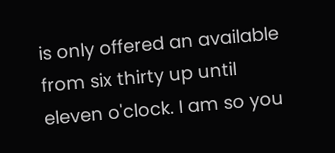is only offered an available from six thirty up until eleven o'clock. I am so you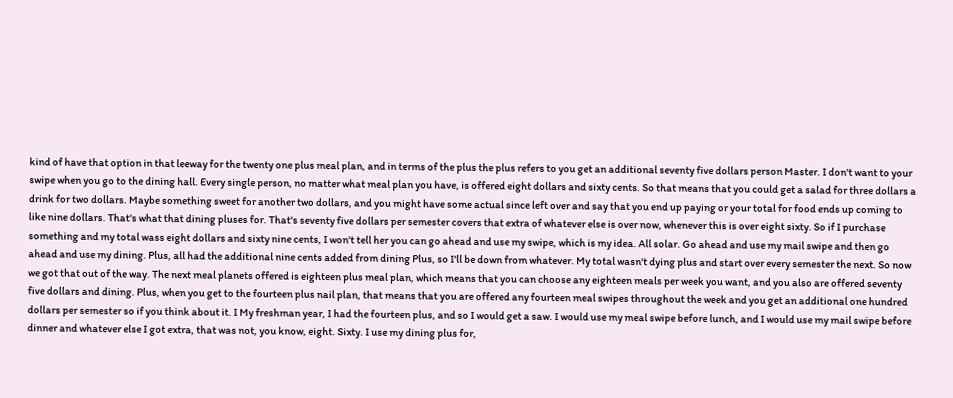kind of have that option in that leeway for the twenty one plus meal plan, and in terms of the plus the plus refers to you get an additional seventy five dollars person Master. I don't want to your swipe when you go to the dining hall. Every single person, no matter what meal plan you have, is offered eight dollars and sixty cents. So that means that you could get a salad for three dollars a drink for two dollars. Maybe something sweet for another two dollars, and you might have some actual since left over and say that you end up paying or your total for food ends up coming to like nine dollars. That's what that dining pluses for. That's seventy five dollars per semester covers that extra of whatever else is over now, whenever this is over eight sixty. So if I purchase something and my total wass eight dollars and sixty nine cents, I won't tell her you can go ahead and use my swipe, which is my idea. All solar. Go ahead and use my mail swipe and then go ahead and use my dining. Plus, all had the additional nine cents added from dining Plus, so I'll be down from whatever. My total wasn't dying plus and start over every semester the next. So now we got that out of the way. The next meal planets offered is eighteen plus meal plan, which means that you can choose any eighteen meals per week you want, and you also are offered seventy five dollars and dining. Plus, when you get to the fourteen plus nail plan, that means that you are offered any fourteen meal swipes throughout the week and you get an additional one hundred dollars per semester so if you think about it. I My freshman year, I had the fourteen plus, and so I would get a saw. I would use my meal swipe before lunch, and I would use my mail swipe before dinner and whatever else I got extra, that was not, you know, eight. Sixty. I use my dining plus for,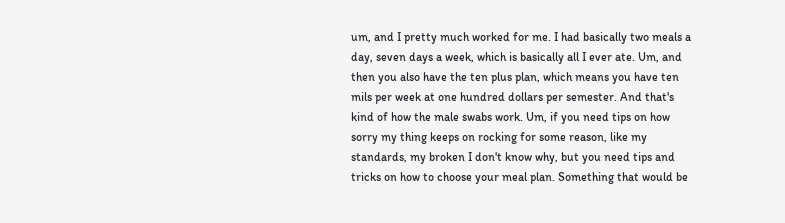um, and I pretty much worked for me. I had basically two meals a day, seven days a week, which is basically all I ever ate. Um, and then you also have the ten plus plan, which means you have ten mils per week at one hundred dollars per semester. And that's kind of how the male swabs work. Um, if you need tips on how sorry my thing keeps on rocking for some reason, like my standards, my broken I don't know why, but you need tips and tricks on how to choose your meal plan. Something that would be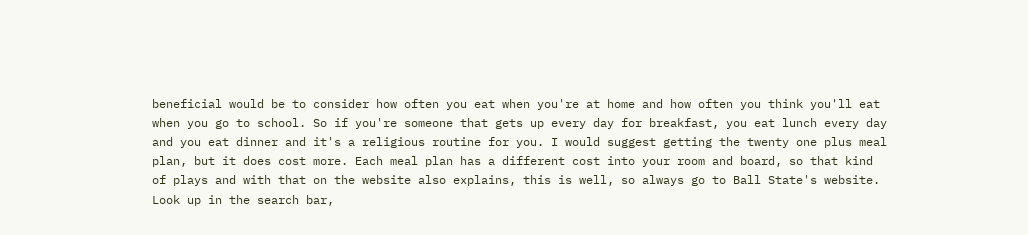beneficial would be to consider how often you eat when you're at home and how often you think you'll eat when you go to school. So if you're someone that gets up every day for breakfast, you eat lunch every day and you eat dinner and it's a religious routine for you. I would suggest getting the twenty one plus meal plan, but it does cost more. Each meal plan has a different cost into your room and board, so that kind of plays and with that on the website also explains, this is well, so always go to Ball State's website. Look up in the search bar,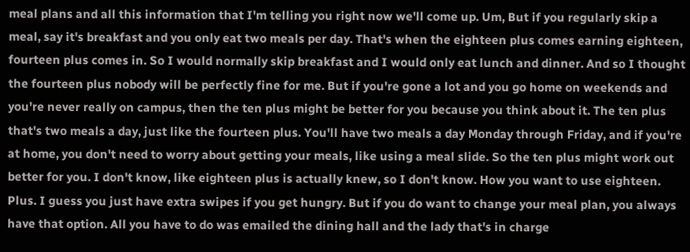meal plans and all this information that I'm telling you right now we'll come up. Um, But if you regularly skip a meal, say it's breakfast and you only eat two meals per day. That's when the eighteen plus comes earning eighteen, fourteen plus comes in. So I would normally skip breakfast and I would only eat lunch and dinner. And so I thought the fourteen plus nobody will be perfectly fine for me. But if you're gone a lot and you go home on weekends and you're never really on campus, then the ten plus might be better for you because you think about it. The ten plus that's two meals a day, just like the fourteen plus. You'll have two meals a day Monday through Friday, and if you're at home, you don't need to worry about getting your meals, like using a meal slide. So the ten plus might work out better for you. I don't know, like eighteen plus is actually knew, so I don't know. How you want to use eighteen. Plus. I guess you just have extra swipes if you get hungry. But if you do want to change your meal plan, you always have that option. All you have to do was emailed the dining hall and the lady that's in charge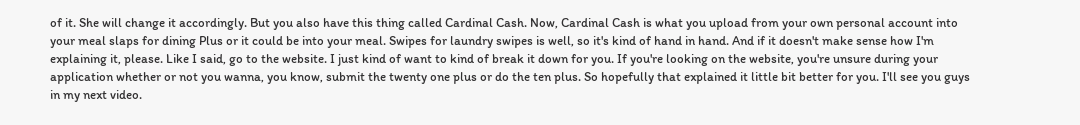of it. She will change it accordingly. But you also have this thing called Cardinal Cash. Now, Cardinal Cash is what you upload from your own personal account into your meal slaps for dining Plus or it could be into your meal. Swipes for laundry swipes is well, so it's kind of hand in hand. And if it doesn't make sense how I'm explaining it, please. Like I said, go to the website. I just kind of want to kind of break it down for you. If you're looking on the website, you're unsure during your application whether or not you wanna, you know, submit the twenty one plus or do the ten plus. So hopefully that explained it little bit better for you. I'll see you guys in my next video.